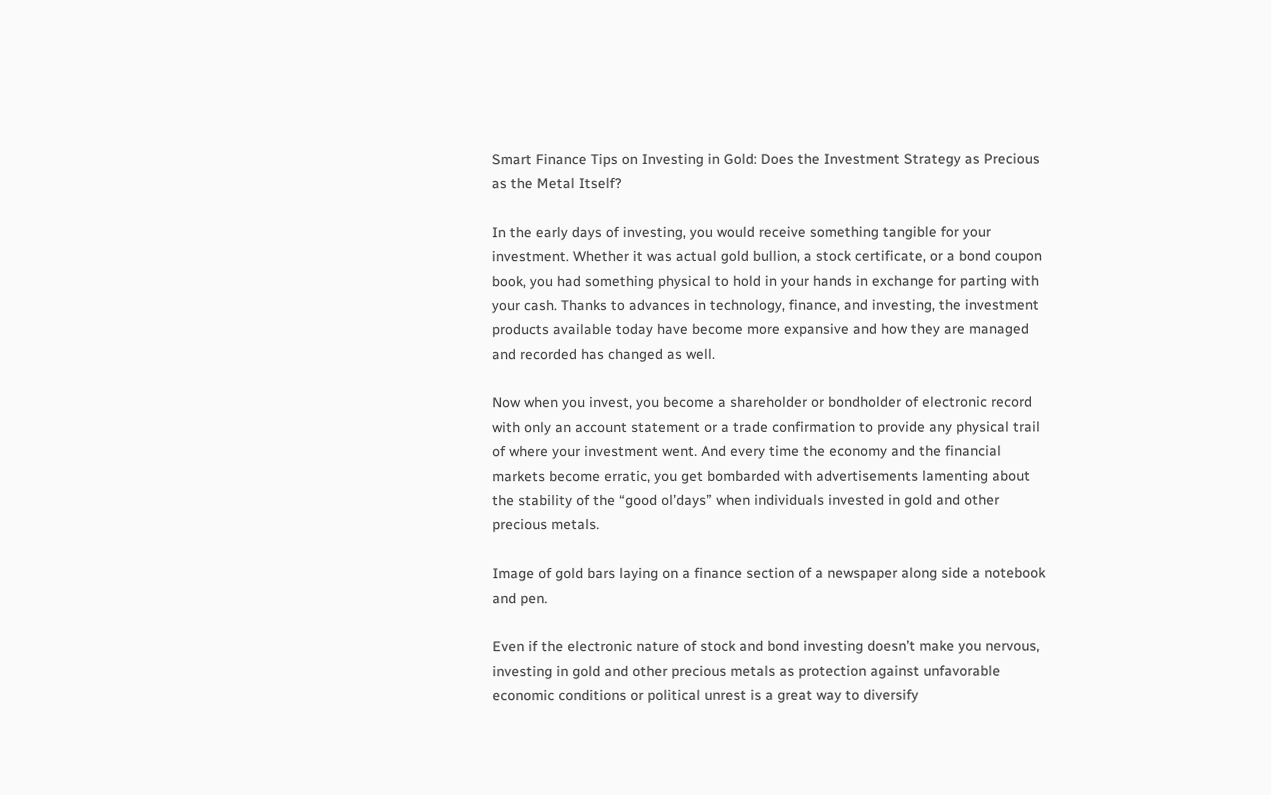Smart Finance Tips on Investing in Gold: Does the Investment Strategy as Precious as the Metal Itself?

In the early days of investing, you would receive something tangible for your investment. Whether it was actual gold bullion, a stock certificate, or a bond coupon book, you had something physical to hold in your hands in exchange for parting with your cash. Thanks to advances in technology, finance, and investing, the investment products available today have become more expansive and how they are managed and recorded has changed as well.

Now when you invest, you become a shareholder or bondholder of electronic record with only an account statement or a trade confirmation to provide any physical trail of where your investment went. And every time the economy and the financial markets become erratic, you get bombarded with advertisements lamenting about the stability of the “good ol’days” when individuals invested in gold and other precious metals.

Image of gold bars laying on a finance section of a newspaper along side a notebook and pen.

Even if the electronic nature of stock and bond investing doesn’t make you nervous, investing in gold and other precious metals as protection against unfavorable economic conditions or political unrest is a great way to diversify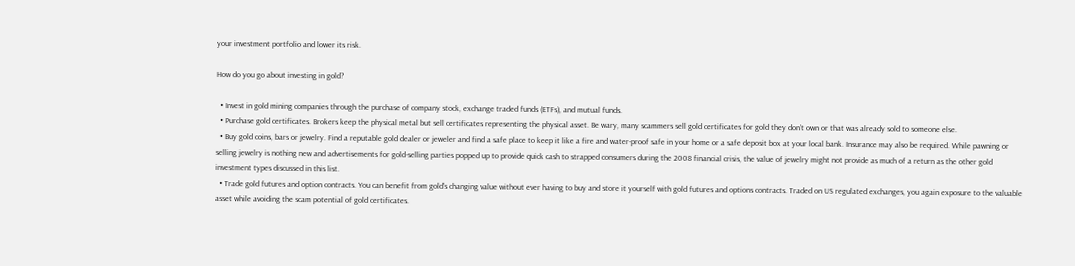your investment portfolio and lower its risk.

How do you go about investing in gold?

  • Invest in gold mining companies through the purchase of company stock, exchange traded funds (ETFs), and mutual funds.
  • Purchase gold certificates. Brokers keep the physical metal but sell certificates representing the physical asset. Be wary, many scammers sell gold certificates for gold they don’t own or that was already sold to someone else.
  • Buy gold coins, bars or jewelry. Find a reputable gold dealer or jeweler and find a safe place to keep it like a fire and water-proof safe in your home or a safe deposit box at your local bank. Insurance may also be required. While pawning or selling jewelry is nothing new and advertisements for gold-selling parties popped up to provide quick cash to strapped consumers during the 2008 financial crisis, the value of jewelry might not provide as much of a return as the other gold investment types discussed in this list.
  • Trade gold futures and option contracts. You can benefit from gold’s changing value without ever having to buy and store it yourself with gold futures and options contracts. Traded on US regulated exchanges, you again exposure to the valuable asset while avoiding the scam potential of gold certificates.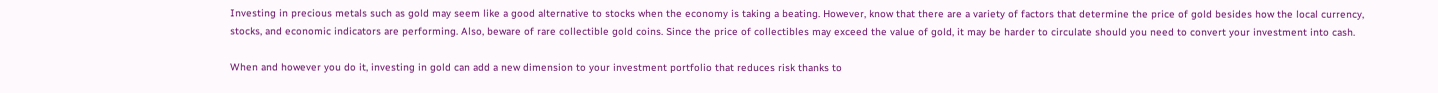Investing in precious metals such as gold may seem like a good alternative to stocks when the economy is taking a beating. However, know that there are a variety of factors that determine the price of gold besides how the local currency, stocks, and economic indicators are performing. Also, beware of rare collectible gold coins. Since the price of collectibles may exceed the value of gold, it may be harder to circulate should you need to convert your investment into cash.

When and however you do it, investing in gold can add a new dimension to your investment portfolio that reduces risk thanks to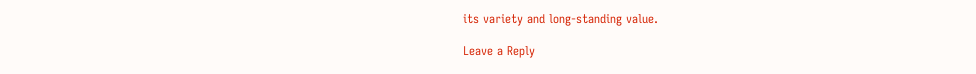its variety and long-standing value.

Leave a Reply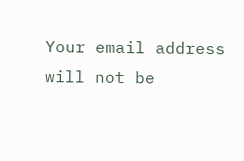Your email address will not be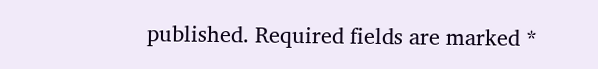published. Required fields are marked *